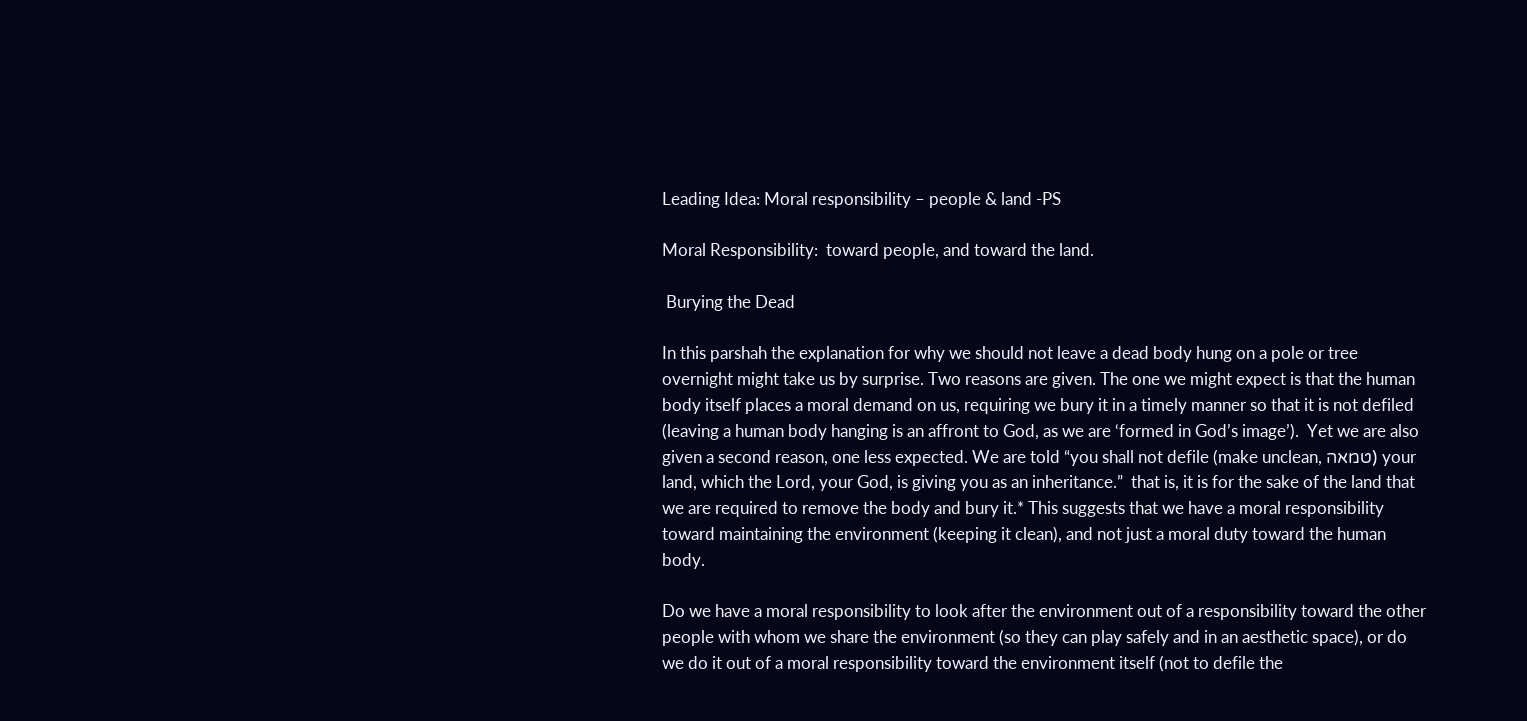Leading Idea: Moral responsibility – people & land -PS

Moral Responsibility:  toward people, and toward the land.

 Burying the Dead

In this parshah the explanation for why we should not leave a dead body hung on a pole or tree overnight might take us by surprise. Two reasons are given. The one we might expect is that the human body itself places a moral demand on us, requiring we bury it in a timely manner so that it is not defiled (leaving a human body hanging is an affront to God, as we are ‘formed in God’s image’).  Yet we are also given a second reason, one less expected. We are told “you shall not defile (make unclean, טמאה) your land, which the Lord, your God, is giving you as an inheritance.”  that is, it is for the sake of the land that we are required to remove the body and bury it.* This suggests that we have a moral responsibility toward maintaining the environment (keeping it clean), and not just a moral duty toward the human body.

Do we have a moral responsibility to look after the environment out of a responsibility toward the other people with whom we share the environment (so they can play safely and in an aesthetic space), or do we do it out of a moral responsibility toward the environment itself (not to defile the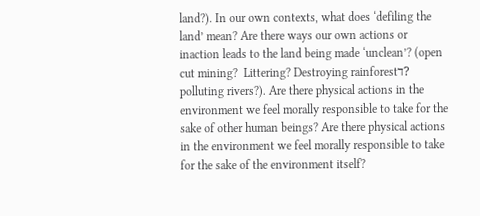land?). In our own contexts, what does ‘defiling the land’ mean? Are there ways our own actions or inaction leads to the land being made ‘unclean’? (open cut mining?  Littering? Destroying rainforestד? polluting rivers?). Are there physical actions in the environment we feel morally responsible to take for the sake of other human beings? Are there physical actions in the environment we feel morally responsible to take for the sake of the environment itself?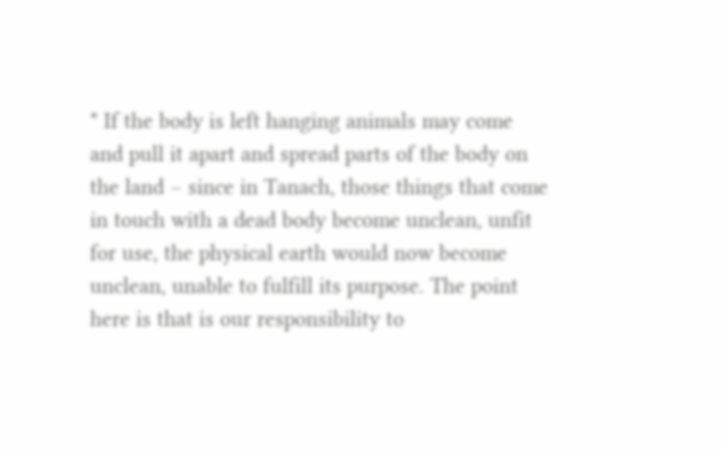* If the body is left hanging animals may come and pull it apart and spread parts of the body on the land – since in Tanach, those things that come in touch with a dead body become unclean, unfit for use, the physical earth would now become unclean, unable to fulfill its purpose. The point here is that is our responsibility to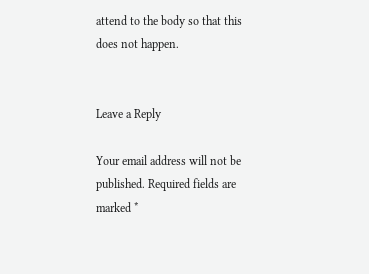attend to the body so that this does not happen.


Leave a Reply

Your email address will not be published. Required fields are marked *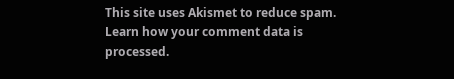This site uses Akismet to reduce spam. Learn how your comment data is processed.